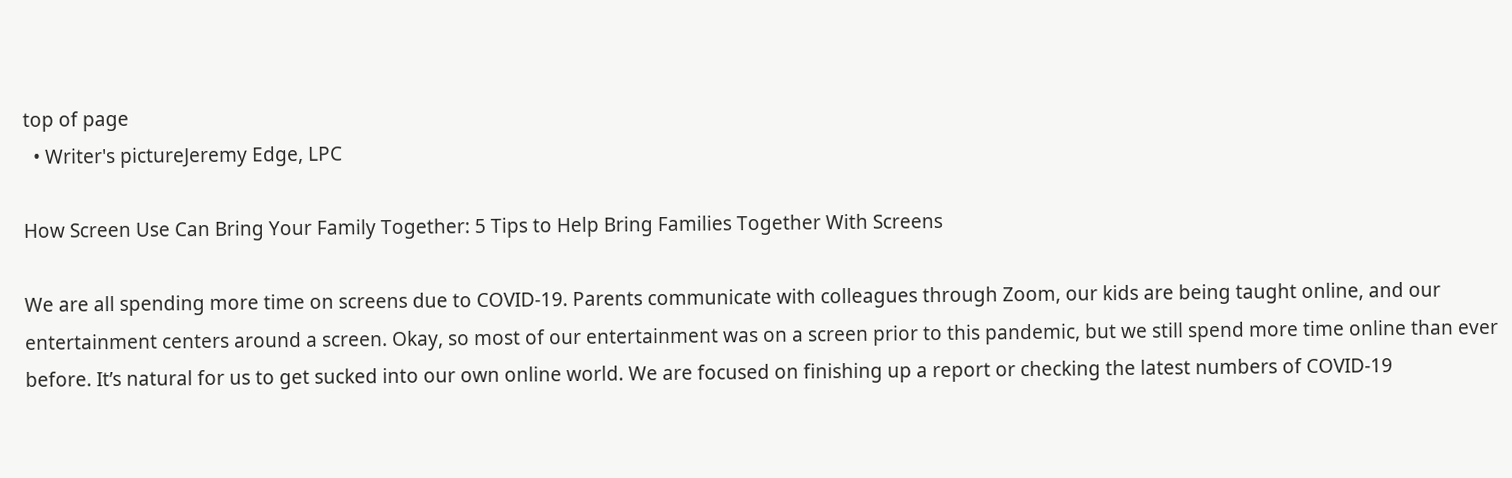top of page
  • Writer's pictureJeremy Edge, LPC

How Screen Use Can Bring Your Family Together: 5 Tips to Help Bring Families Together With Screens

We are all spending more time on screens due to COVID-19. Parents communicate with colleagues through Zoom, our kids are being taught online, and our entertainment centers around a screen. Okay, so most of our entertainment was on a screen prior to this pandemic, but we still spend more time online than ever before. It’s natural for us to get sucked into our own online world. We are focused on finishing up a report or checking the latest numbers of COVID-19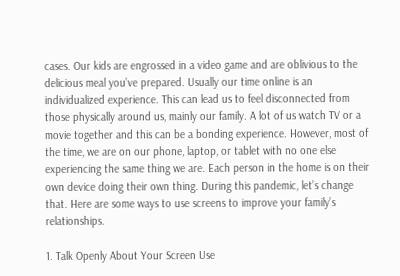cases. Our kids are engrossed in a video game and are oblivious to the delicious meal you’ve prepared. Usually our time online is an individualized experience. This can lead us to feel disconnected from those physically around us, mainly our family. A lot of us watch TV or a movie together and this can be a bonding experience. However, most of the time, we are on our phone, laptop, or tablet with no one else experiencing the same thing we are. Each person in the home is on their own device doing their own thing. During this pandemic, let’s change that. Here are some ways to use screens to improve your family’s relationships.

1. Talk Openly About Your Screen Use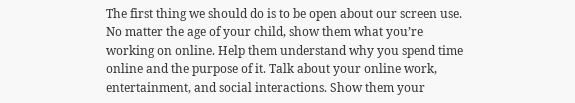The first thing we should do is to be open about our screen use. No matter the age of your child, show them what you’re working on online. Help them understand why you spend time online and the purpose of it. Talk about your online work, entertainment, and social interactions. Show them your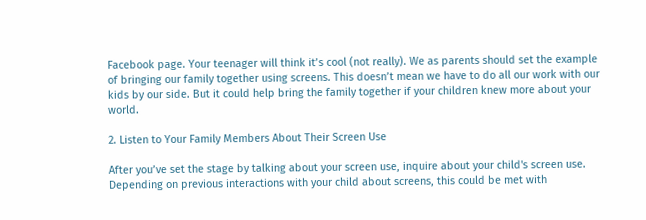Facebook page. Your teenager will think it’s cool (not really). We as parents should set the example of bringing our family together using screens. This doesn’t mean we have to do all our work with our kids by our side. But it could help bring the family together if your children knew more about your world.

2. Listen to Your Family Members About Their Screen Use

After you’ve set the stage by talking about your screen use, inquire about your child's screen use. Depending on previous interactions with your child about screens, this could be met with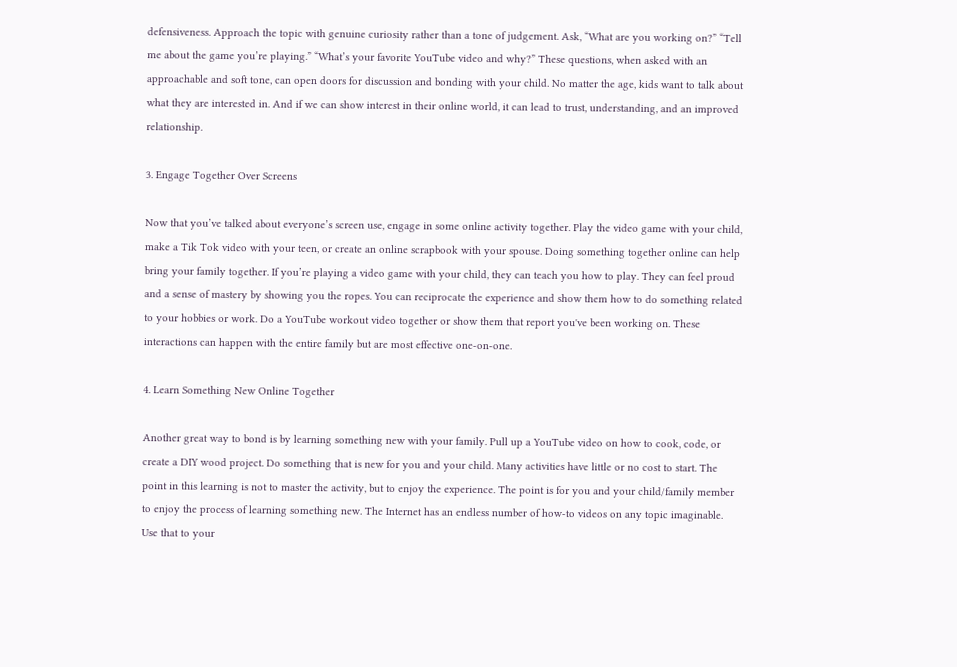defensiveness. Approach the topic with genuine curiosity rather than a tone of judgement. Ask, “What are you working on?” “Tell me about the game you’re playing.” “What’s your favorite YouTube video and why?” These questions, when asked with an approachable and soft tone, can open doors for discussion and bonding with your child. No matter the age, kids want to talk about what they are interested in. And if we can show interest in their online world, it can lead to trust, understanding, and an improved relationship.

3. Engage Together Over Screens

Now that you’ve talked about everyone’s screen use, engage in some online activity together. Play the video game with your child, make a Tik Tok video with your teen, or create an online scrapbook with your spouse. Doing something together online can help bring your family together. If you’re playing a video game with your child, they can teach you how to play. They can feel proud and a sense of mastery by showing you the ropes. You can reciprocate the experience and show them how to do something related to your hobbies or work. Do a YouTube workout video together or show them that report you've been working on. These interactions can happen with the entire family but are most effective one-on-one.

4. Learn Something New Online Together

Another great way to bond is by learning something new with your family. Pull up a YouTube video on how to cook, code, or create a DIY wood project. Do something that is new for you and your child. Many activities have little or no cost to start. The point in this learning is not to master the activity, but to enjoy the experience. The point is for you and your child/family member to enjoy the process of learning something new. The Internet has an endless number of how-to videos on any topic imaginable. Use that to your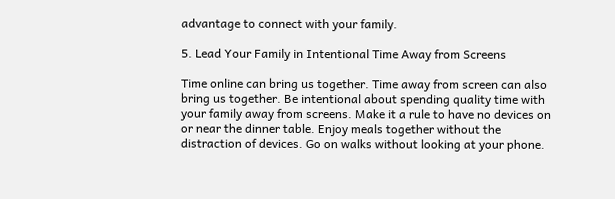advantage to connect with your family.

5. Lead Your Family in Intentional Time Away from Screens

Time online can bring us together. Time away from screen can also bring us together. Be intentional about spending quality time with your family away from screens. Make it a rule to have no devices on or near the dinner table. Enjoy meals together without the distraction of devices. Go on walks without looking at your phone.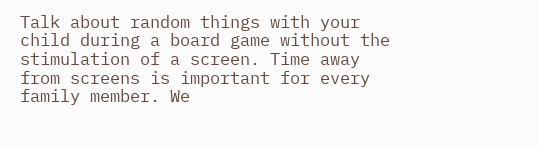Talk about random things with your child during a board game without the stimulation of a screen. Time away from screens is important for every family member. We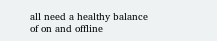all need a healthy balance of on and offline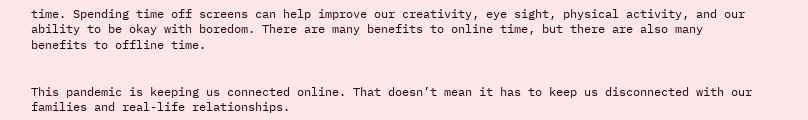time. Spending time off screens can help improve our creativity, eye sight, physical activity, and our ability to be okay with boredom. There are many benefits to online time, but there are also many benefits to offline time.


This pandemic is keeping us connected online. That doesn’t mean it has to keep us disconnected with our families and real-life relationships.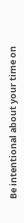Be intentional about your time on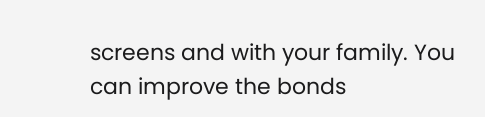screens and with your family. You can improve the bonds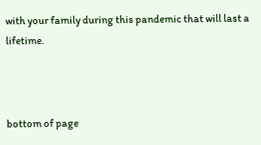with your family during this pandemic that will last a lifetime.



bottom of page